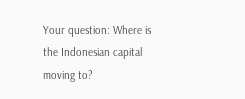Your question: Where is the Indonesian capital moving to?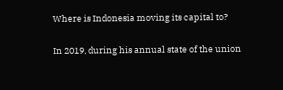Where is Indonesia moving its capital to?

In 2019, during his annual state of the union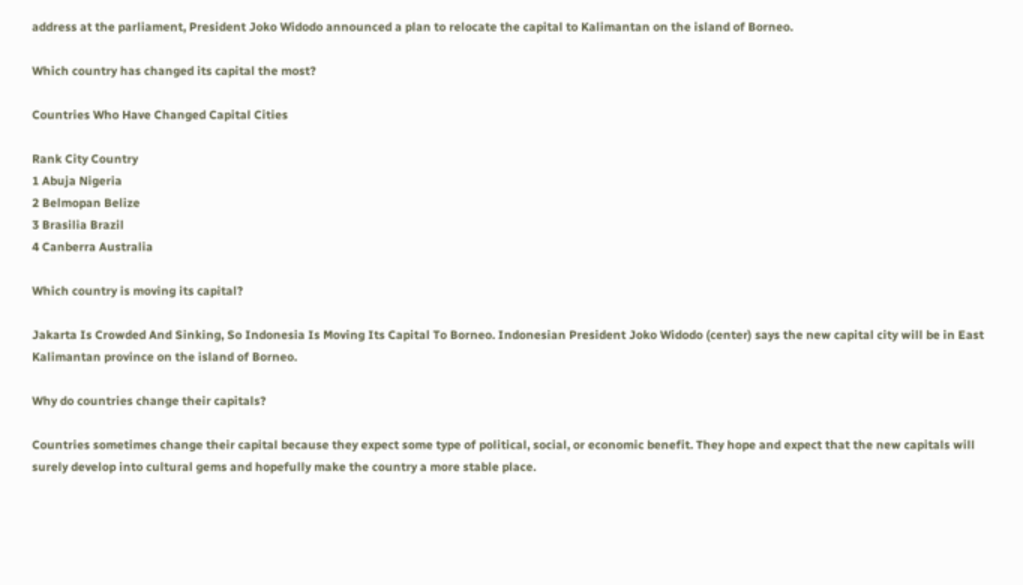address at the parliament, President Joko Widodo announced a plan to relocate the capital to Kalimantan on the island of Borneo.

Which country has changed its capital the most?

Countries Who Have Changed Capital Cities

Rank City Country
1 Abuja Nigeria
2 Belmopan Belize
3 Brasilia Brazil
4 Canberra Australia

Which country is moving its capital?

Jakarta Is Crowded And Sinking, So Indonesia Is Moving Its Capital To Borneo. Indonesian President Joko Widodo (center) says the new capital city will be in East Kalimantan province on the island of Borneo.

Why do countries change their capitals?

Countries sometimes change their capital because they expect some type of political, social, or economic benefit. They hope and expect that the new capitals will surely develop into cultural gems and hopefully make the country a more stable place.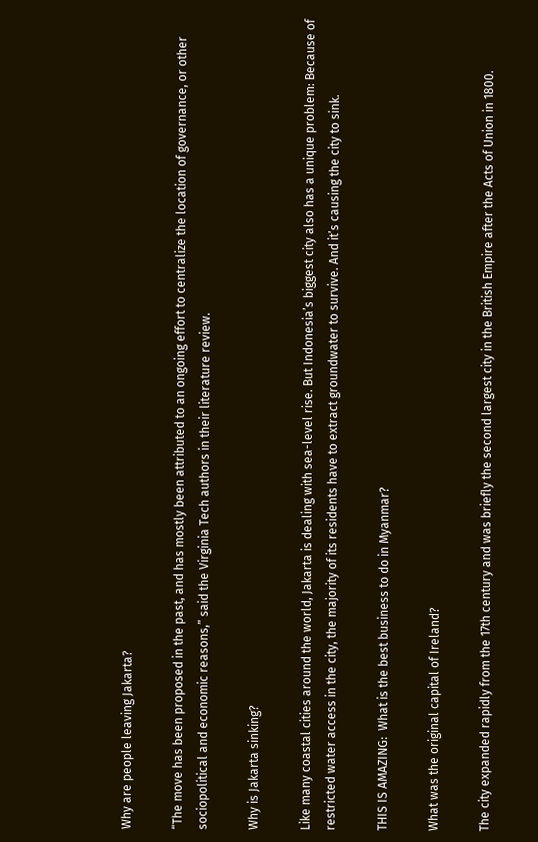Why are people leaving Jakarta?

“The move has been proposed in the past, and has mostly been attributed to an ongoing effort to centralize the location of governance, or other sociopolitical and economic reasons,” said the Virginia Tech authors in their literature review.

Why is Jakarta sinking?

Like many coastal cities around the world, Jakarta is dealing with sea-level rise. But Indonesia’s biggest city also has a unique problem: Because of restricted water access in the city, the majority of its residents have to extract groundwater to survive. And it’s causing the city to sink.

THIS IS AMAZING:  What is the best business to do in Myanmar?

What was the original capital of Ireland?

The city expanded rapidly from the 17th century and was briefly the second largest city in the British Empire after the Acts of Union in 1800.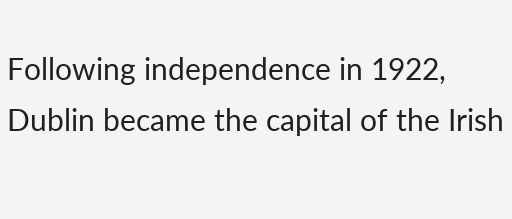Following independence in 1922, Dublin became the capital of the Irish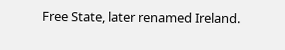Free State, later renamed Ireland.